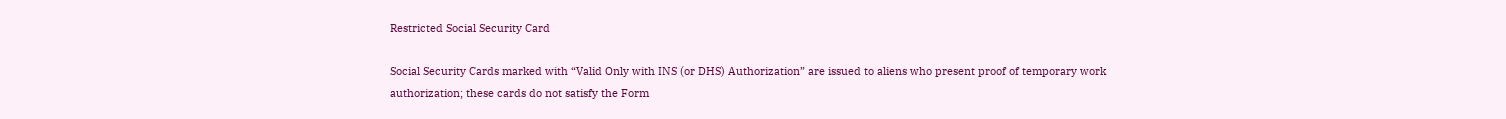Restricted Social Security Card

Social Security Cards marked with “Valid Only with INS (or DHS) Authorization” are issued to aliens who present proof of temporary work authorization; these cards do not satisfy the Form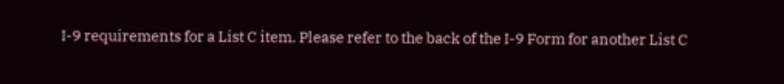I-9 requirements for a List C item. Please refer to the back of the I-9 Form for another List C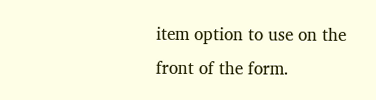item option to use on the front of the form.